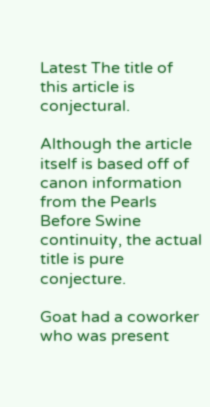Latest The title of this article is conjectural.

Although the article itself is based off of canon information from the Pearls Before Swine continuity, the actual title is pure conjecture.

Goat had a coworker who was present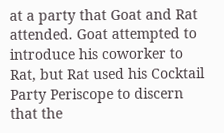at a party that Goat and Rat attended. Goat attempted to introduce his coworker to Rat, but Rat used his Cocktail Party Periscope to discern that the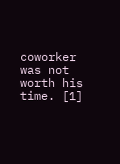coworker was not worth his time. [1]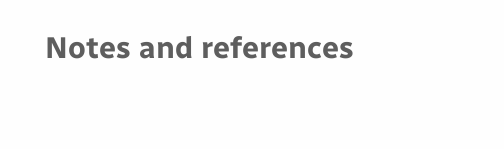Notes and references